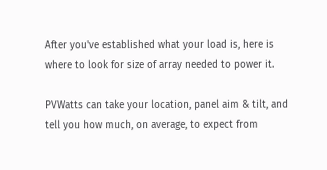After you've established what your load is, here is where to look for size of array needed to power it.

PVWatts can take your location, panel aim & tilt, and tell you how much, on average, to expect from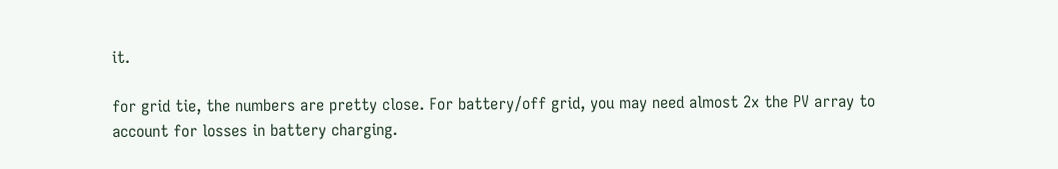it.

for grid tie, the numbers are pretty close. For battery/off grid, you may need almost 2x the PV array to account for losses in battery charging.